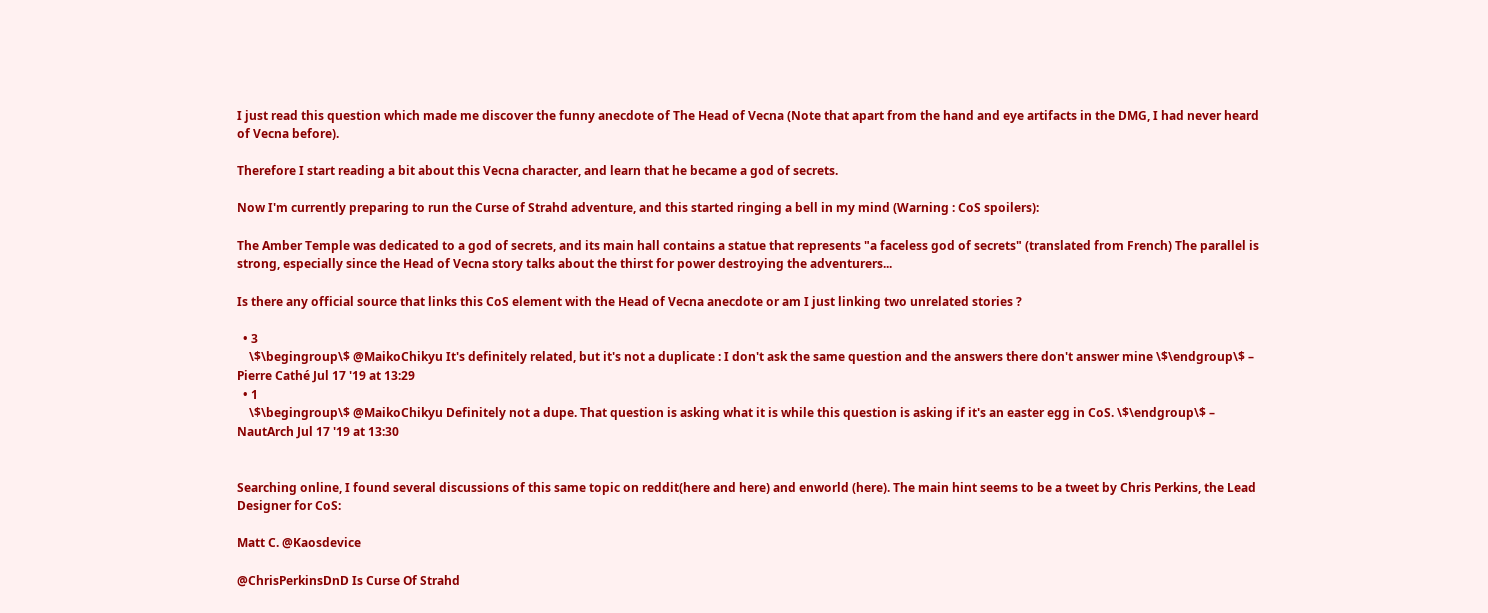I just read this question which made me discover the funny anecdote of The Head of Vecna (Note that apart from the hand and eye artifacts in the DMG, I had never heard of Vecna before).

Therefore I start reading a bit about this Vecna character, and learn that he became a god of secrets.

Now I'm currently preparing to run the Curse of Strahd adventure, and this started ringing a bell in my mind (Warning : CoS spoilers):

The Amber Temple was dedicated to a god of secrets, and its main hall contains a statue that represents "a faceless god of secrets" (translated from French) The parallel is strong, especially since the Head of Vecna story talks about the thirst for power destroying the adventurers...

Is there any official source that links this CoS element with the Head of Vecna anecdote or am I just linking two unrelated stories ?

  • 3
    \$\begingroup\$ @MaikoChikyu It's definitely related, but it's not a duplicate : I don't ask the same question and the answers there don't answer mine \$\endgroup\$ – Pierre Cathé Jul 17 '19 at 13:29
  • 1
    \$\begingroup\$ @MaikoChikyu Definitely not a dupe. That question is asking what it is while this question is asking if it's an easter egg in CoS. \$\endgroup\$ – NautArch Jul 17 '19 at 13:30


Searching online, I found several discussions of this same topic on reddit(here and here) and enworld (here). The main hint seems to be a tweet by Chris Perkins, the Lead Designer for CoS:

Matt C. @Kaosdevice

@ChrisPerkinsDnD Is Curse Of Strahd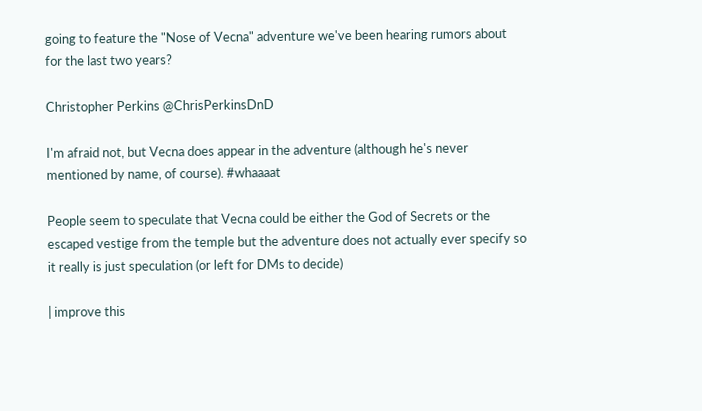going to feature the "Nose of Vecna" adventure we've been hearing rumors about for the last two years?

Christopher Perkins @ChrisPerkinsDnD

I'm afraid not, but Vecna does appear in the adventure (although he's never mentioned by name, of course). #whaaaat

People seem to speculate that Vecna could be either the God of Secrets or the escaped vestige from the temple but the adventure does not actually ever specify so it really is just speculation (or left for DMs to decide)

| improve this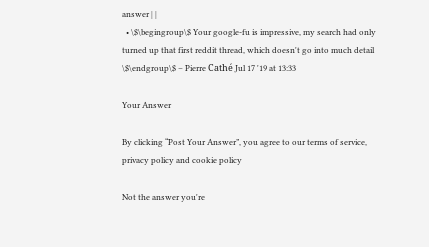answer | |
  • \$\begingroup\$ Your google-fu is impressive, my search had only turned up that first reddit thread, which doesn't go into much detail \$\endgroup\$ – Pierre Cathé Jul 17 '19 at 13:33

Your Answer

By clicking “Post Your Answer”, you agree to our terms of service, privacy policy and cookie policy

Not the answer you're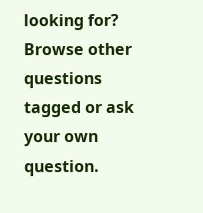looking for? Browse other questions tagged or ask your own question.